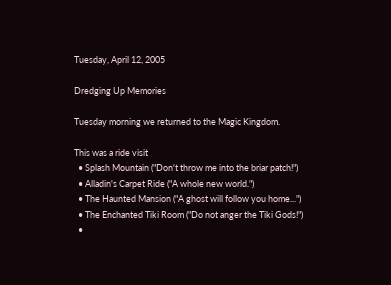Tuesday, April 12, 2005

Dredging Up Memories

Tuesday morning we returned to the Magic Kingdom.

This was a ride visit
  • Splash Mountain ("Don't throw me into the briar patch!")
  • Alladin's Carpet Ride ("A whole new world.")
  • The Haunted Mansion ("A ghost will follow you home...")
  • The Enchanted Tiki Room ("Do not anger the Tiki Gods!")
  •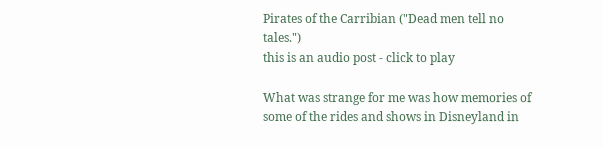Pirates of the Carribian ("Dead men tell no tales.")
this is an audio post - click to play

What was strange for me was how memories of some of the rides and shows in Disneyland in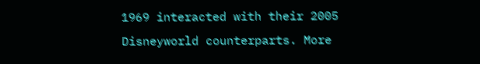1969 interacted with their 2005 Disneyworld counterparts. More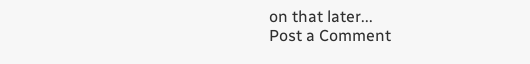on that later...
Post a Comment